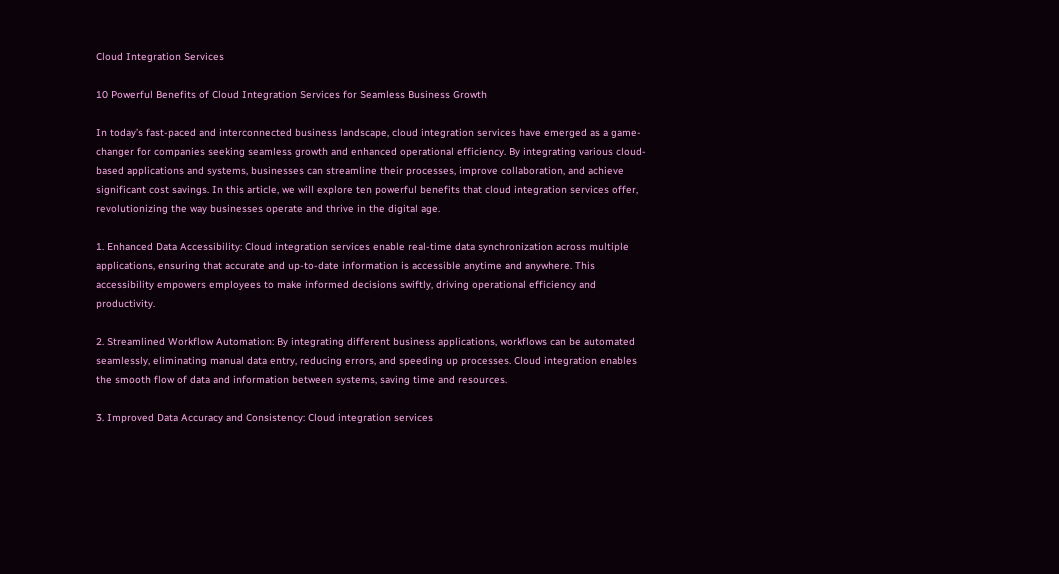Cloud Integration Services

10 Powerful Benefits of Cloud Integration Services for Seamless Business Growth

In today’s fast-paced and interconnected business landscape, cloud integration services have emerged as a game-changer for companies seeking seamless growth and enhanced operational efficiency. By integrating various cloud-based applications and systems, businesses can streamline their processes, improve collaboration, and achieve significant cost savings. In this article, we will explore ten powerful benefits that cloud integration services offer, revolutionizing the way businesses operate and thrive in the digital age.

1. Enhanced Data Accessibility: Cloud integration services enable real-time data synchronization across multiple applications, ensuring that accurate and up-to-date information is accessible anytime and anywhere. This accessibility empowers employees to make informed decisions swiftly, driving operational efficiency and productivity.

2. Streamlined Workflow Automation: By integrating different business applications, workflows can be automated seamlessly, eliminating manual data entry, reducing errors, and speeding up processes. Cloud integration enables the smooth flow of data and information between systems, saving time and resources.

3. Improved Data Accuracy and Consistency: Cloud integration services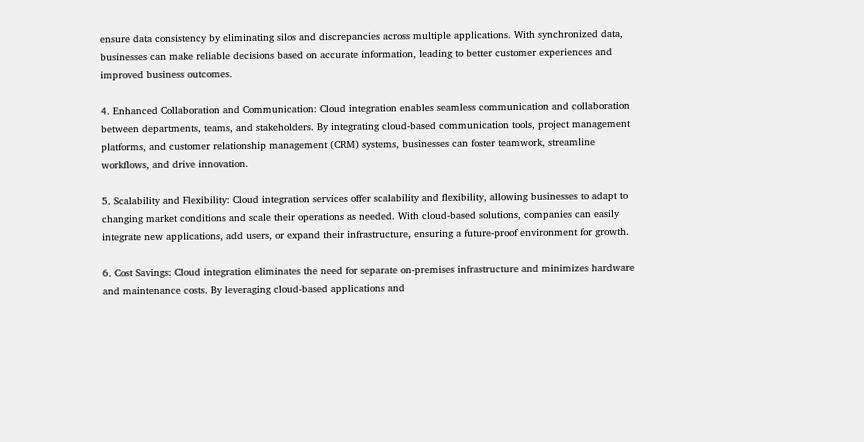ensure data consistency by eliminating silos and discrepancies across multiple applications. With synchronized data, businesses can make reliable decisions based on accurate information, leading to better customer experiences and improved business outcomes.

4. Enhanced Collaboration and Communication: Cloud integration enables seamless communication and collaboration between departments, teams, and stakeholders. By integrating cloud-based communication tools, project management platforms, and customer relationship management (CRM) systems, businesses can foster teamwork, streamline workflows, and drive innovation.

5. Scalability and Flexibility: Cloud integration services offer scalability and flexibility, allowing businesses to adapt to changing market conditions and scale their operations as needed. With cloud-based solutions, companies can easily integrate new applications, add users, or expand their infrastructure, ensuring a future-proof environment for growth.

6. Cost Savings: Cloud integration eliminates the need for separate on-premises infrastructure and minimizes hardware and maintenance costs. By leveraging cloud-based applications and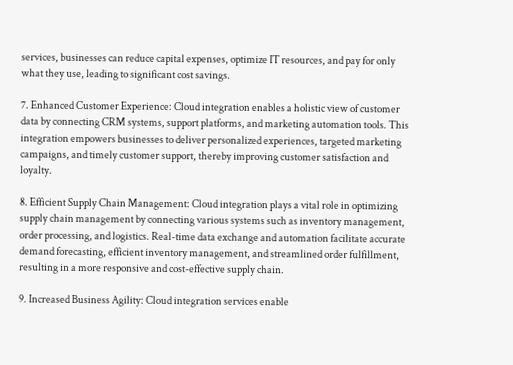services, businesses can reduce capital expenses, optimize IT resources, and pay for only what they use, leading to significant cost savings.

7. Enhanced Customer Experience: Cloud integration enables a holistic view of customer data by connecting CRM systems, support platforms, and marketing automation tools. This integration empowers businesses to deliver personalized experiences, targeted marketing campaigns, and timely customer support, thereby improving customer satisfaction and loyalty.

8. Efficient Supply Chain Management: Cloud integration plays a vital role in optimizing supply chain management by connecting various systems such as inventory management, order processing, and logistics. Real-time data exchange and automation facilitate accurate demand forecasting, efficient inventory management, and streamlined order fulfillment, resulting in a more responsive and cost-effective supply chain.

9. Increased Business Agility: Cloud integration services enable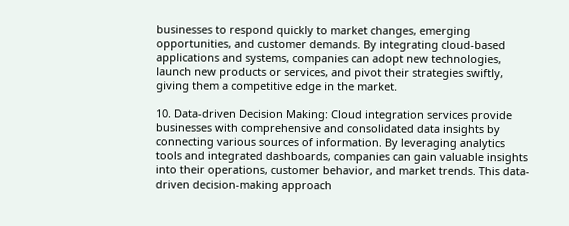businesses to respond quickly to market changes, emerging opportunities, and customer demands. By integrating cloud-based applications and systems, companies can adopt new technologies, launch new products or services, and pivot their strategies swiftly, giving them a competitive edge in the market.

10. Data-driven Decision Making: Cloud integration services provide businesses with comprehensive and consolidated data insights by connecting various sources of information. By leveraging analytics tools and integrated dashboards, companies can gain valuable insights into their operations, customer behavior, and market trends. This data-driven decision-making approach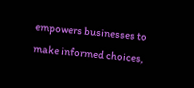empowers businesses to make informed choices,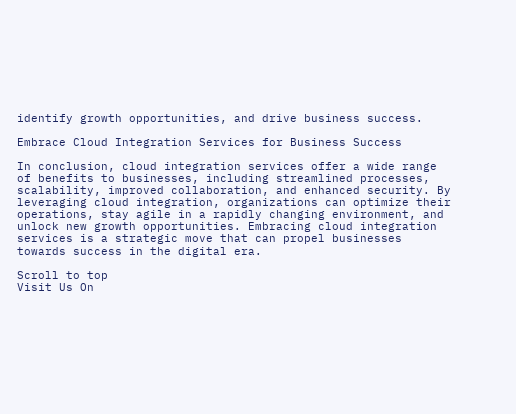identify growth opportunities, and drive business success.

Embrace Cloud Integration Services for Business Success

In conclusion, cloud integration services offer a wide range of benefits to businesses, including streamlined processes, scalability, improved collaboration, and enhanced security. By leveraging cloud integration, organizations can optimize their operations, stay agile in a rapidly changing environment, and unlock new growth opportunities. Embracing cloud integration services is a strategic move that can propel businesses towards success in the digital era.

Scroll to top
Visit Us On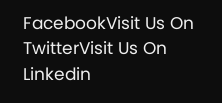FacebookVisit Us On TwitterVisit Us On Linkedin